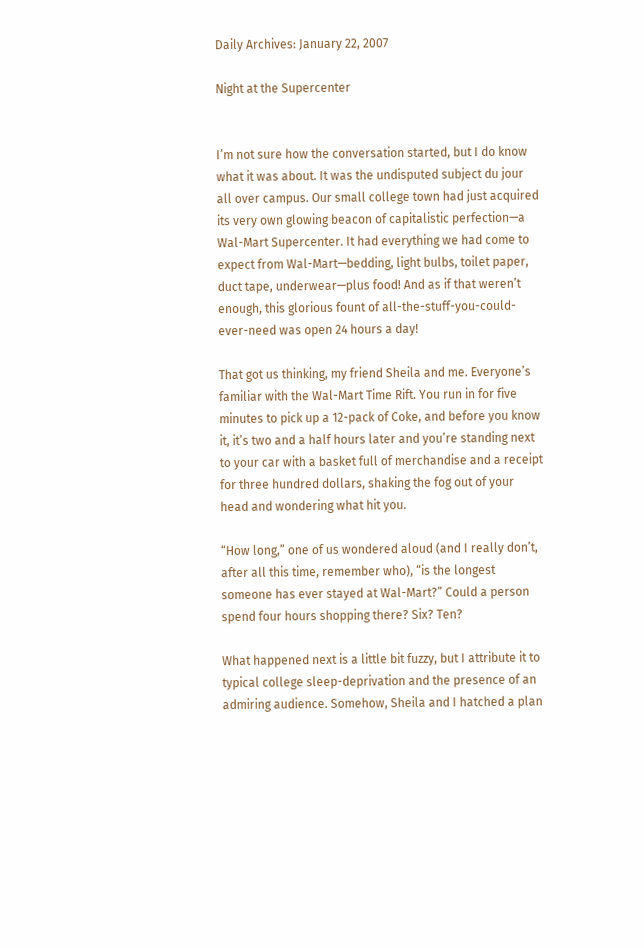Daily Archives: January 22, 2007

Night at the Supercenter


I’m not sure how the conversation started, but I do know what it was about. It was the undisputed subject du jour all over campus. Our small college town had just acquired its very own glowing beacon of capitalistic perfection—a Wal-Mart Supercenter. It had everything we had come to expect from Wal-Mart—bedding, light bulbs, toilet paper, duct tape, underwear—plus food! And as if that weren’t enough, this glorious fount of all-the-stuff-you-could-ever-need was open 24 hours a day!

That got us thinking, my friend Sheila and me. Everyone’s familiar with the Wal-Mart Time Rift. You run in for five minutes to pick up a 12-pack of Coke, and before you know it, it’s two and a half hours later and you’re standing next to your car with a basket full of merchandise and a receipt for three hundred dollars, shaking the fog out of your head and wondering what hit you.

“How long,” one of us wondered aloud (and I really don’t, after all this time, remember who), “is the longest someone has ever stayed at Wal-Mart?” Could a person spend four hours shopping there? Six? Ten?

What happened next is a little bit fuzzy, but I attribute it to typical college sleep-deprivation and the presence of an admiring audience. Somehow, Sheila and I hatched a plan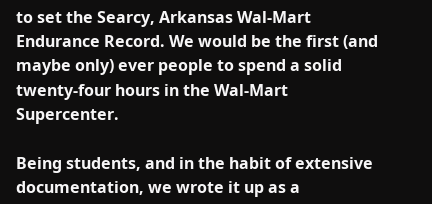to set the Searcy, Arkansas Wal-Mart Endurance Record. We would be the first (and maybe only) ever people to spend a solid twenty-four hours in the Wal-Mart Supercenter.

Being students, and in the habit of extensive documentation, we wrote it up as a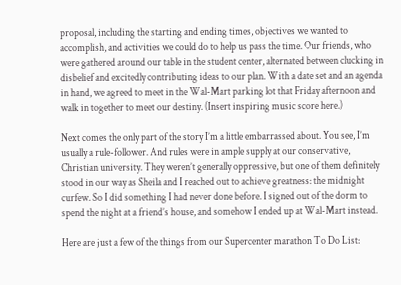proposal, including the starting and ending times, objectives we wanted to accomplish, and activities we could do to help us pass the time. Our friends, who were gathered around our table in the student center, alternated between clucking in disbelief and excitedly contributing ideas to our plan. With a date set and an agenda in hand, we agreed to meet in the Wal-Mart parking lot that Friday afternoon and walk in together to meet our destiny. (Insert inspiring music score here.)

Next comes the only part of the story I’m a little embarrassed about. You see, I’m usually a rule-follower. And rules were in ample supply at our conservative, Christian university. They weren’t generally oppressive, but one of them definitely stood in our way as Sheila and I reached out to achieve greatness: the midnight curfew. So I did something I had never done before. I signed out of the dorm to spend the night at a friend’s house, and somehow I ended up at Wal-Mart instead.

Here are just a few of the things from our Supercenter marathon To Do List: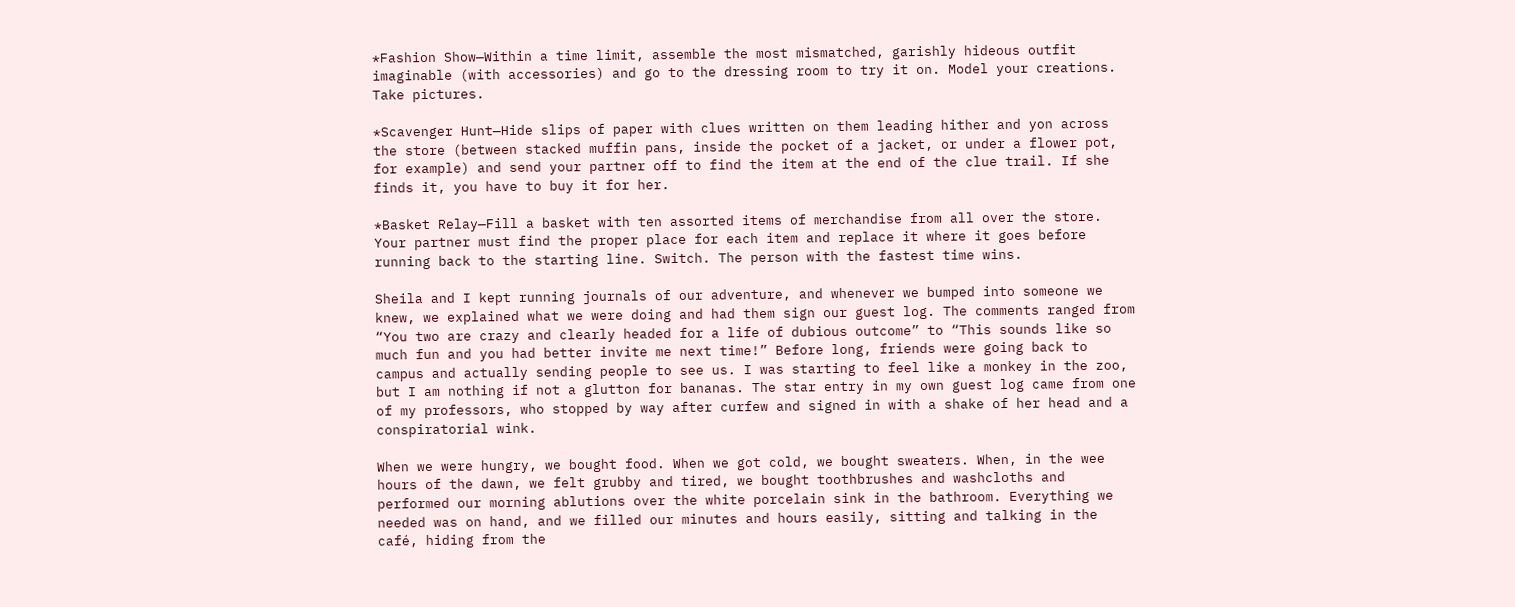*Fashion Show—Within a time limit, assemble the most mismatched, garishly hideous outfit imaginable (with accessories) and go to the dressing room to try it on. Model your creations. Take pictures.

*Scavenger Hunt—Hide slips of paper with clues written on them leading hither and yon across the store (between stacked muffin pans, inside the pocket of a jacket, or under a flower pot, for example) and send your partner off to find the item at the end of the clue trail. If she finds it, you have to buy it for her.

*Basket Relay—Fill a basket with ten assorted items of merchandise from all over the store. Your partner must find the proper place for each item and replace it where it goes before running back to the starting line. Switch. The person with the fastest time wins.

Sheila and I kept running journals of our adventure, and whenever we bumped into someone we knew, we explained what we were doing and had them sign our guest log. The comments ranged from “You two are crazy and clearly headed for a life of dubious outcome” to “This sounds like so much fun and you had better invite me next time!” Before long, friends were going back to campus and actually sending people to see us. I was starting to feel like a monkey in the zoo, but I am nothing if not a glutton for bananas. The star entry in my own guest log came from one of my professors, who stopped by way after curfew and signed in with a shake of her head and a conspiratorial wink.

When we were hungry, we bought food. When we got cold, we bought sweaters. When, in the wee hours of the dawn, we felt grubby and tired, we bought toothbrushes and washcloths and performed our morning ablutions over the white porcelain sink in the bathroom. Everything we needed was on hand, and we filled our minutes and hours easily, sitting and talking in the café, hiding from the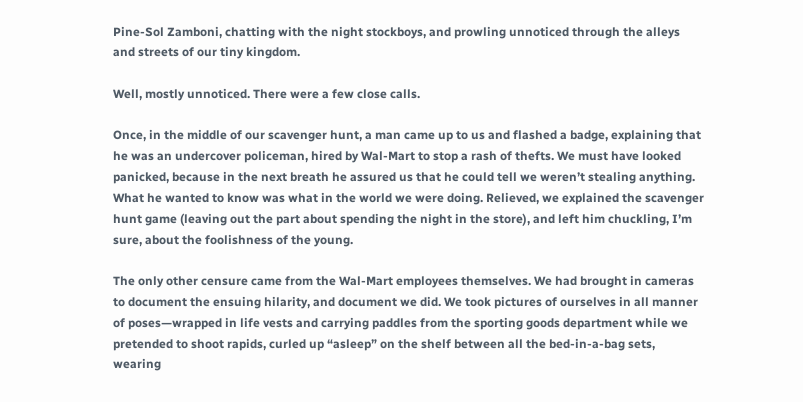Pine-Sol Zamboni, chatting with the night stockboys, and prowling unnoticed through the alleys and streets of our tiny kingdom.

Well, mostly unnoticed. There were a few close calls.

Once, in the middle of our scavenger hunt, a man came up to us and flashed a badge, explaining that he was an undercover policeman, hired by Wal-Mart to stop a rash of thefts. We must have looked panicked, because in the next breath he assured us that he could tell we weren’t stealing anything. What he wanted to know was what in the world we were doing. Relieved, we explained the scavenger hunt game (leaving out the part about spending the night in the store), and left him chuckling, I’m sure, about the foolishness of the young.

The only other censure came from the Wal-Mart employees themselves. We had brought in cameras to document the ensuing hilarity, and document we did. We took pictures of ourselves in all manner of poses—wrapped in life vests and carrying paddles from the sporting goods department while we pretended to shoot rapids, curled up “asleep” on the shelf between all the bed-in-a-bag sets, wearing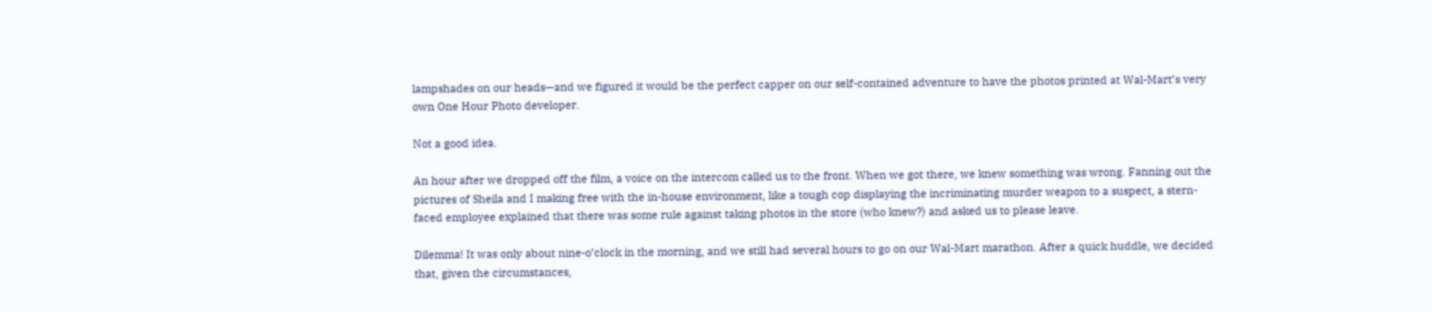lampshades on our heads—and we figured it would be the perfect capper on our self-contained adventure to have the photos printed at Wal-Mart’s very own One Hour Photo developer.

Not a good idea.

An hour after we dropped off the film, a voice on the intercom called us to the front. When we got there, we knew something was wrong. Fanning out the pictures of Sheila and I making free with the in-house environment, like a tough cop displaying the incriminating murder weapon to a suspect, a stern-faced employee explained that there was some rule against taking photos in the store (who knew?) and asked us to please leave.

Dilemma! It was only about nine-o’clock in the morning, and we still had several hours to go on our Wal-Mart marathon. After a quick huddle, we decided that, given the circumstances,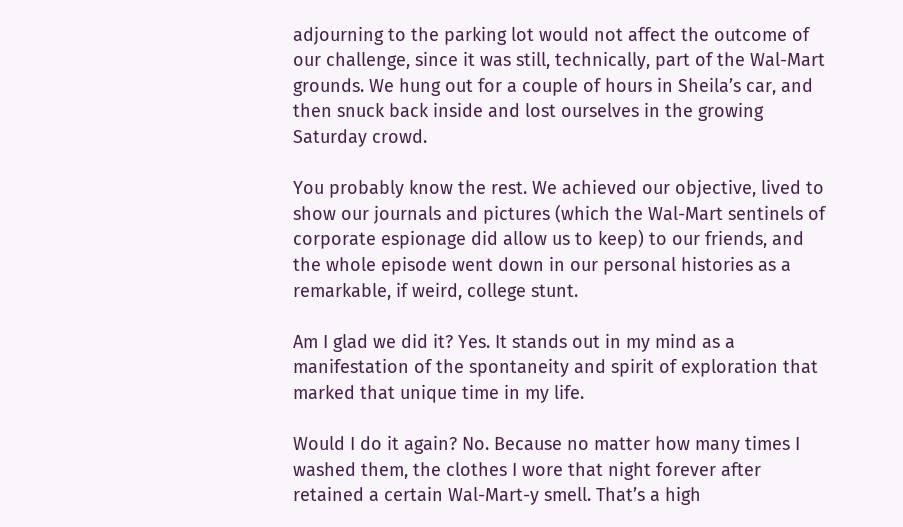adjourning to the parking lot would not affect the outcome of our challenge, since it was still, technically, part of the Wal-Mart grounds. We hung out for a couple of hours in Sheila’s car, and then snuck back inside and lost ourselves in the growing Saturday crowd.

You probably know the rest. We achieved our objective, lived to show our journals and pictures (which the Wal-Mart sentinels of corporate espionage did allow us to keep) to our friends, and the whole episode went down in our personal histories as a remarkable, if weird, college stunt.

Am I glad we did it? Yes. It stands out in my mind as a manifestation of the spontaneity and spirit of exploration that marked that unique time in my life.

Would I do it again? No. Because no matter how many times I washed them, the clothes I wore that night forever after retained a certain Wal-Mart-y smell. That’s a high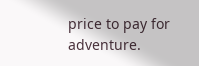price to pay for adventure.